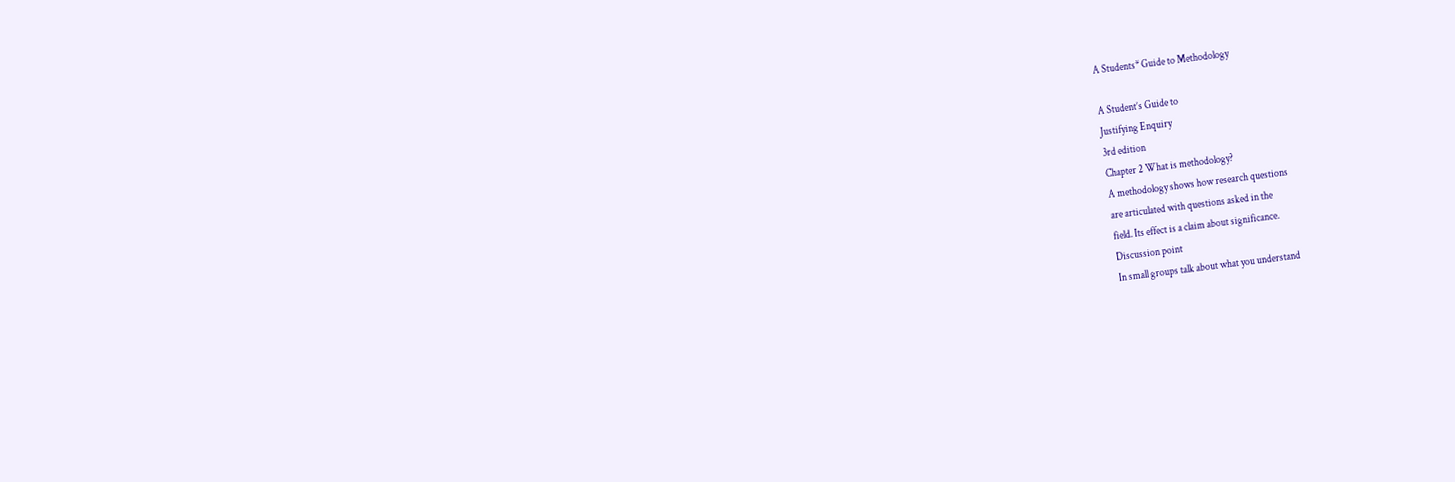A Students* Guide to Methodology

A Student’s Guide to
Justifying Enquiry
3rd edition
Chapter 2 What is methodology?
A methodology shows how research questions
are articulated with questions asked in the
field. Its effect is a claim about significance.
Discussion point
In small groups talk about what you understand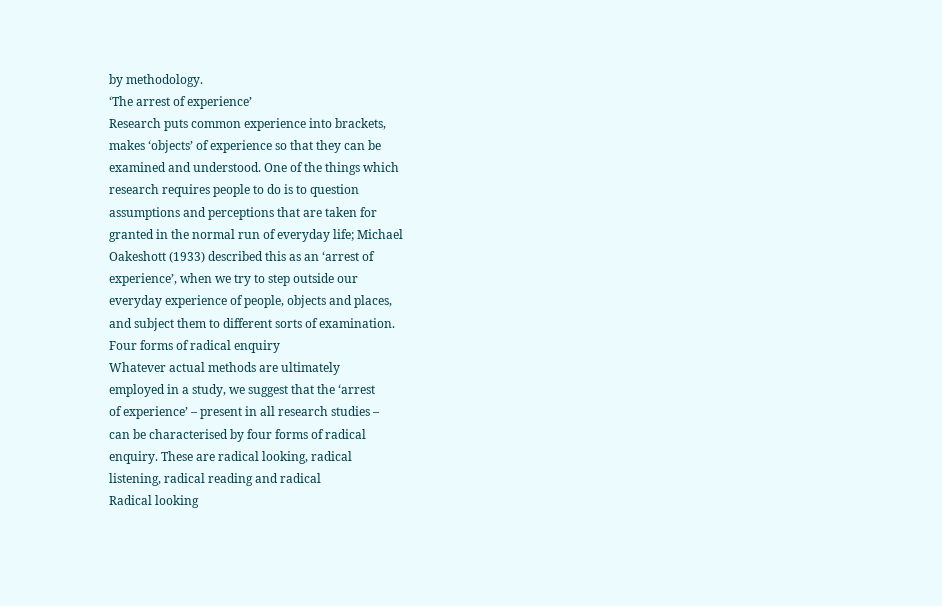by methodology.
‘The arrest of experience’
Research puts common experience into brackets,
makes ‘objects’ of experience so that they can be
examined and understood. One of the things which
research requires people to do is to question
assumptions and perceptions that are taken for
granted in the normal run of everyday life; Michael
Oakeshott (1933) described this as an ‘arrest of
experience’, when we try to step outside our
everyday experience of people, objects and places,
and subject them to different sorts of examination.
Four forms of radical enquiry
Whatever actual methods are ultimately
employed in a study, we suggest that the ‘arrest
of experience’ – present in all research studies –
can be characterised by four forms of radical
enquiry. These are radical looking, radical
listening, radical reading and radical
Radical looking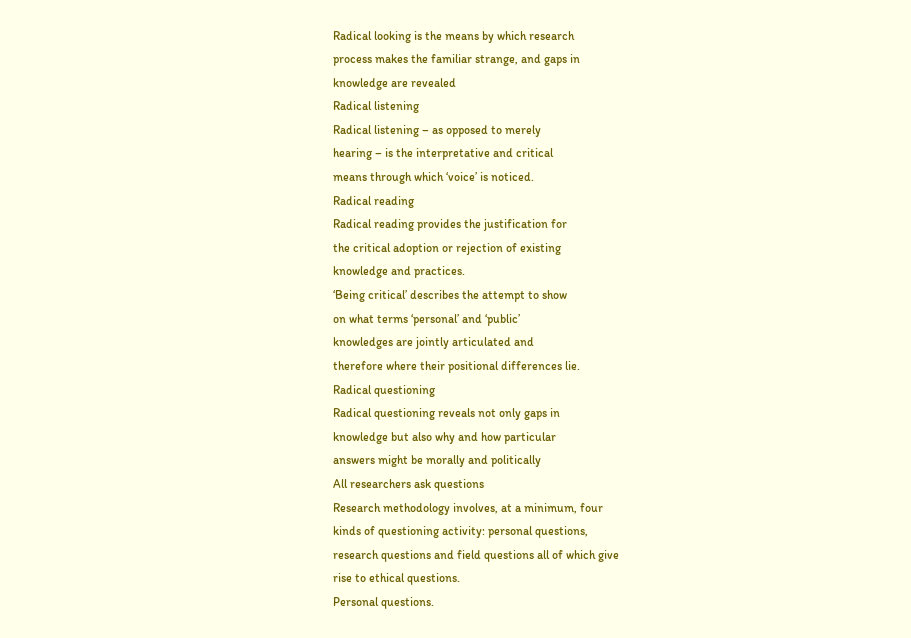Radical looking is the means by which research
process makes the familiar strange, and gaps in
knowledge are revealed
Radical listening
Radical listening – as opposed to merely
hearing – is the interpretative and critical
means through which ‘voice’ is noticed.
Radical reading
Radical reading provides the justification for
the critical adoption or rejection of existing
knowledge and practices.
‘Being critical’ describes the attempt to show
on what terms ‘personal’ and ‘public’
knowledges are jointly articulated and
therefore where their positional differences lie.
Radical questioning
Radical questioning reveals not only gaps in
knowledge but also why and how particular
answers might be morally and politically
All researchers ask questions
Research methodology involves, at a minimum, four
kinds of questioning activity: personal questions,
research questions and field questions all of which give
rise to ethical questions.
Personal questions.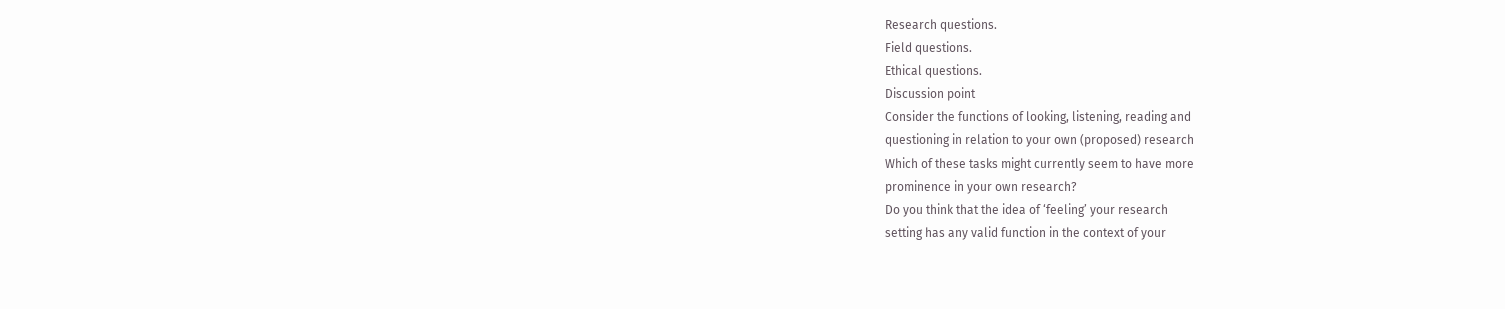Research questions.
Field questions.
Ethical questions.
Discussion point
Consider the functions of looking, listening, reading and
questioning in relation to your own (proposed) research
Which of these tasks might currently seem to have more
prominence in your own research?
Do you think that the idea of ‘feeling’ your research
setting has any valid function in the context of your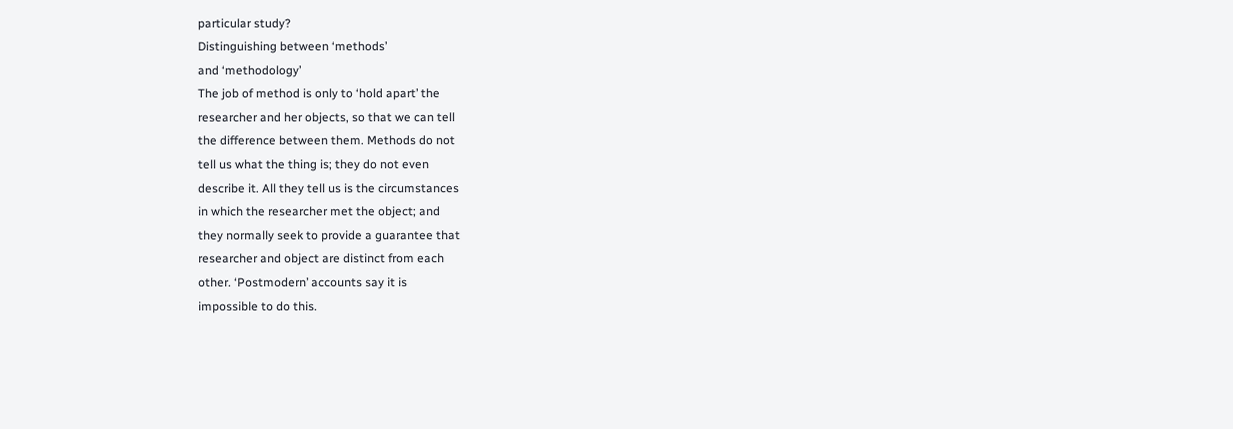particular study?
Distinguishing between ‘methods’
and ‘methodology’
The job of method is only to ‘hold apart’ the
researcher and her objects, so that we can tell
the difference between them. Methods do not
tell us what the thing is; they do not even
describe it. All they tell us is the circumstances
in which the researcher met the object; and
they normally seek to provide a guarantee that
researcher and object are distinct from each
other. ‘Postmodern’ accounts say it is
impossible to do this.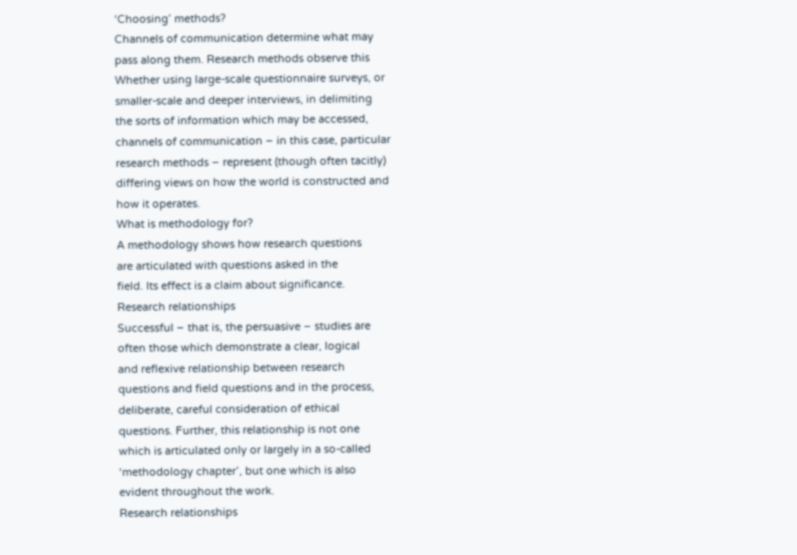‘Choosing’ methods?
Channels of communication determine what may
pass along them. Research methods observe this
Whether using large-scale questionnaire surveys, or
smaller-scale and deeper interviews, in delimiting
the sorts of information which may be accessed,
channels of communication – in this case, particular
research methods – represent (though often tacitly)
differing views on how the world is constructed and
how it operates.
What is methodology for?
A methodology shows how research questions
are articulated with questions asked in the
field. Its effect is a claim about significance.
Research relationships
Successful – that is, the persuasive – studies are
often those which demonstrate a clear, logical
and reflexive relationship between research
questions and field questions and in the process,
deliberate, careful consideration of ethical
questions. Further, this relationship is not one
which is articulated only or largely in a so-called
‘methodology chapter’, but one which is also
evident throughout the work.
Research relationships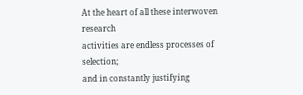At the heart of all these interwoven research
activities are endless processes of selection;
and in constantly justifying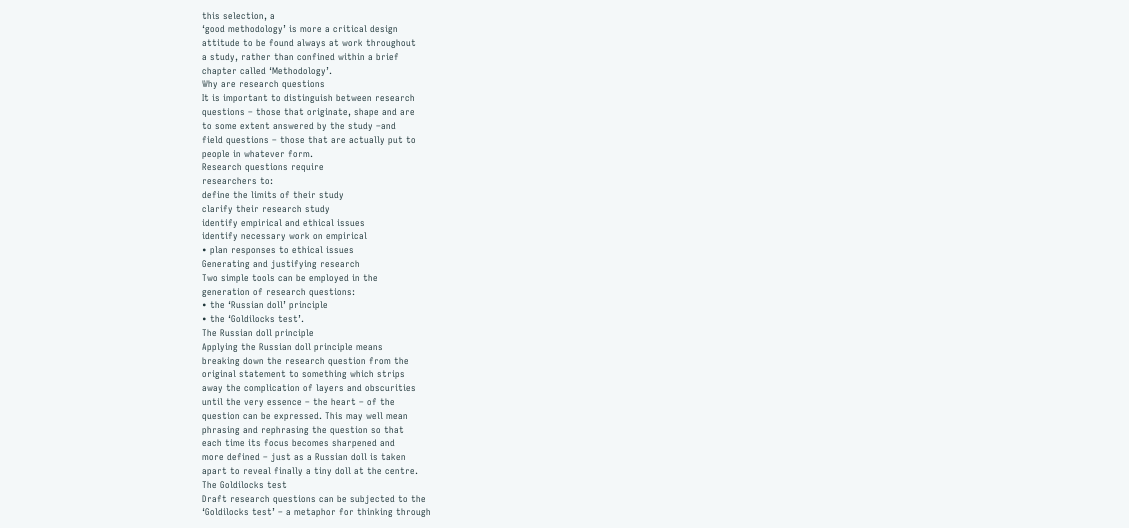this selection, a
‘good methodology’ is more a critical design
attitude to be found always at work throughout
a study, rather than confined within a brief
chapter called ‘Methodology’.
Why are research questions
It is important to distinguish between research
questions – those that originate, shape and are
to some extent answered by the study –and
field questions – those that are actually put to
people in whatever form.
Research questions require
researchers to:
define the limits of their study
clarify their research study
identify empirical and ethical issues
identify necessary work on empirical
• plan responses to ethical issues
Generating and justifying research
Two simple tools can be employed in the
generation of research questions:
• the ‘Russian doll’ principle
• the ‘Goldilocks test’.
The Russian doll principle
Applying the Russian doll principle means
breaking down the research question from the
original statement to something which strips
away the complication of layers and obscurities
until the very essence – the heart – of the
question can be expressed. This may well mean
phrasing and rephrasing the question so that
each time its focus becomes sharpened and
more defined – just as a Russian doll is taken
apart to reveal finally a tiny doll at the centre.
The Goldilocks test
Draft research questions can be subjected to the
‘Goldilocks test’ – a metaphor for thinking through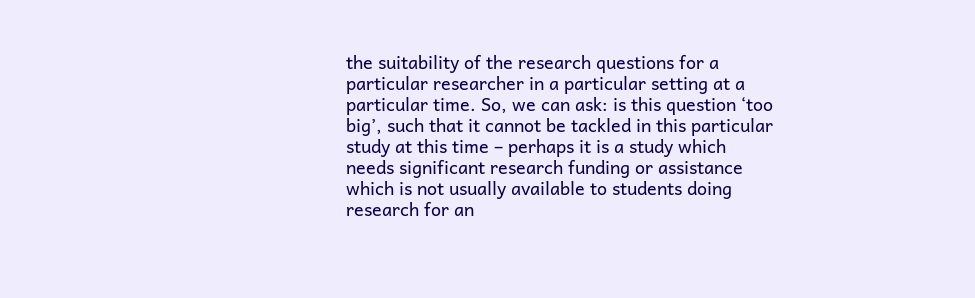the suitability of the research questions for a
particular researcher in a particular setting at a
particular time. So, we can ask: is this question ‘too
big’, such that it cannot be tackled in this particular
study at this time – perhaps it is a study which
needs significant research funding or assistance
which is not usually available to students doing
research for an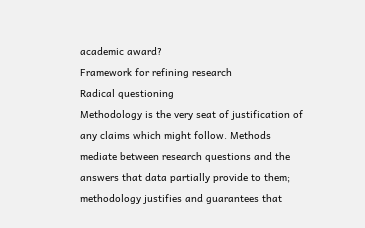academic award?
Framework for refining research
Radical questioning
Methodology is the very seat of justification of
any claims which might follow. Methods
mediate between research questions and the
answers that data partially provide to them;
methodology justifies and guarantees that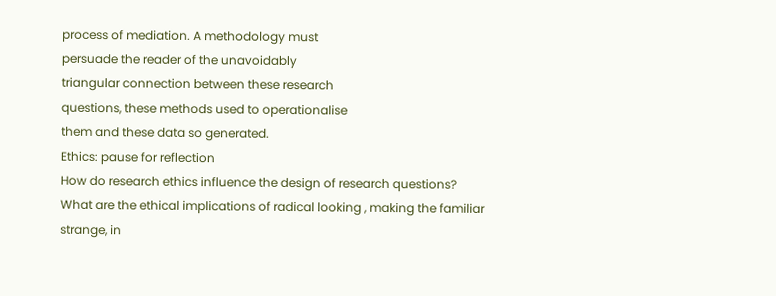process of mediation. A methodology must
persuade the reader of the unavoidably
triangular connection between these research
questions, these methods used to operationalise
them and these data so generated.
Ethics: pause for reflection
How do research ethics influence the design of research questions?
What are the ethical implications of radical looking , making the familiar strange, in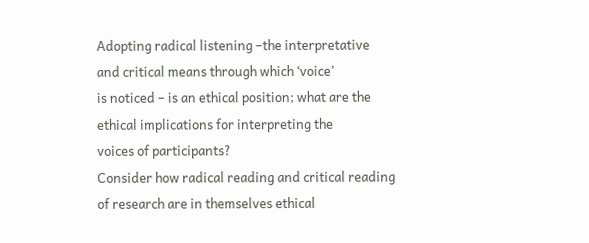Adopting radical listening –the interpretative and critical means through which ‘voice’
is noticed – is an ethical position; what are the ethical implications for interpreting the
voices of participants?
Consider how radical reading and critical reading of research are in themselves ethical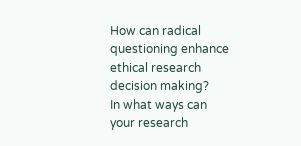How can radical questioning enhance ethical research decision making?
In what ways can your research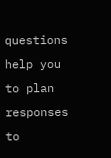questions help you to plan responses to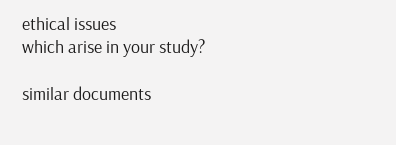ethical issues
which arise in your study?

similar documents